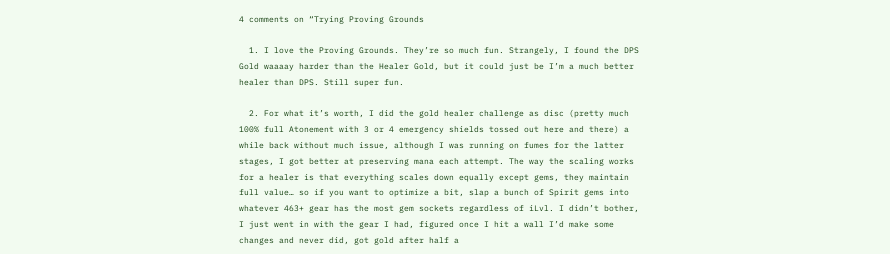4 comments on “Trying Proving Grounds

  1. I love the Proving Grounds. They’re so much fun. Strangely, I found the DPS Gold waaaay harder than the Healer Gold, but it could just be I’m a much better healer than DPS. Still super fun.

  2. For what it’s worth, I did the gold healer challenge as disc (pretty much 100% full Atonement with 3 or 4 emergency shields tossed out here and there) a while back without much issue, although I was running on fumes for the latter stages, I got better at preserving mana each attempt. The way the scaling works for a healer is that everything scales down equally except gems, they maintain full value… so if you want to optimize a bit, slap a bunch of Spirit gems into whatever 463+ gear has the most gem sockets regardless of iLvl. I didn’t bother, I just went in with the gear I had, figured once I hit a wall I’d make some changes and never did, got gold after half a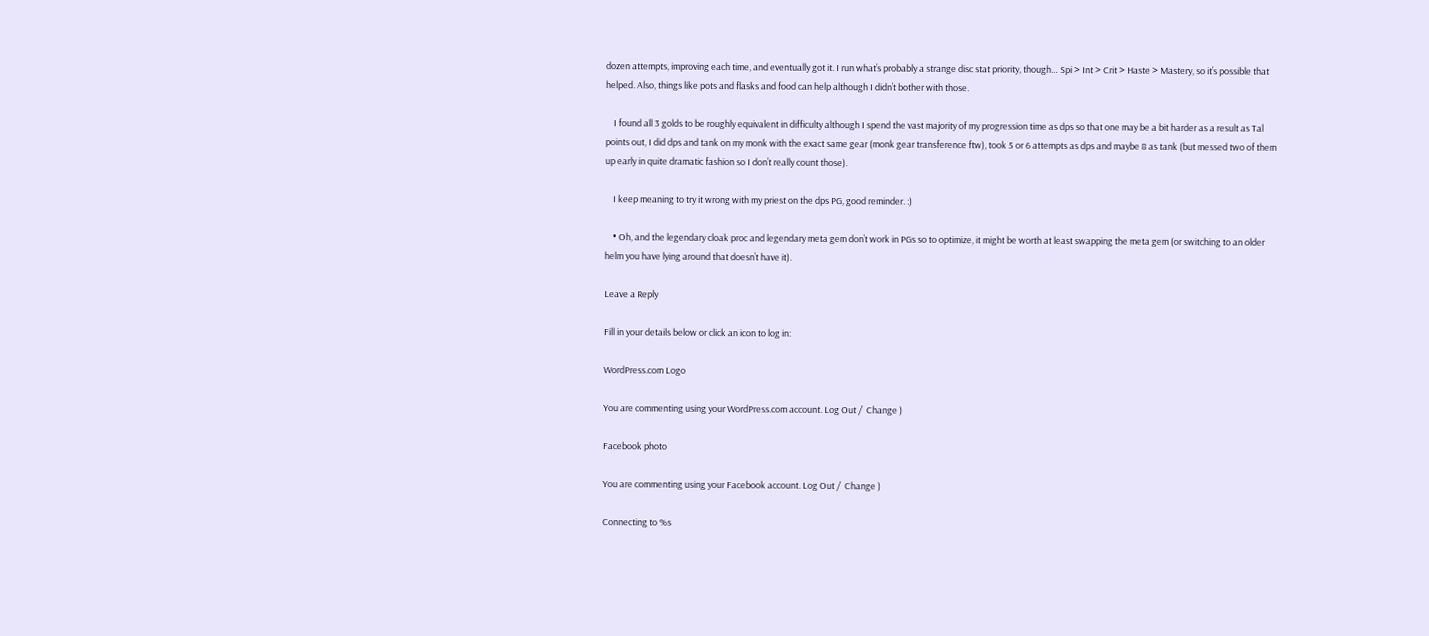dozen attempts, improving each time, and eventually got it. I run what’s probably a strange disc stat priority, though… Spi > Int > Crit > Haste > Mastery, so it’s possible that helped. Also, things like pots and flasks and food can help although I didn’t bother with those.

    I found all 3 golds to be roughly equivalent in difficulty although I spend the vast majority of my progression time as dps so that one may be a bit harder as a result as Tal points out, I did dps and tank on my monk with the exact same gear (monk gear transference ftw), took 5 or 6 attempts as dps and maybe 8 as tank (but messed two of them up early in quite dramatic fashion so I don’t really count those).

    I keep meaning to try it wrong with my priest on the dps PG, good reminder. :)

    • Oh, and the legendary cloak proc and legendary meta gem don’t work in PGs so to optimize, it might be worth at least swapping the meta gem (or switching to an older helm you have lying around that doesn’t have it).

Leave a Reply

Fill in your details below or click an icon to log in:

WordPress.com Logo

You are commenting using your WordPress.com account. Log Out /  Change )

Facebook photo

You are commenting using your Facebook account. Log Out /  Change )

Connecting to %s